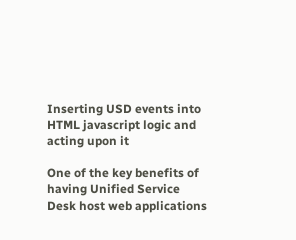Inserting USD events into HTML javascript logic and acting upon it

One of the key benefits of having Unified Service Desk host web applications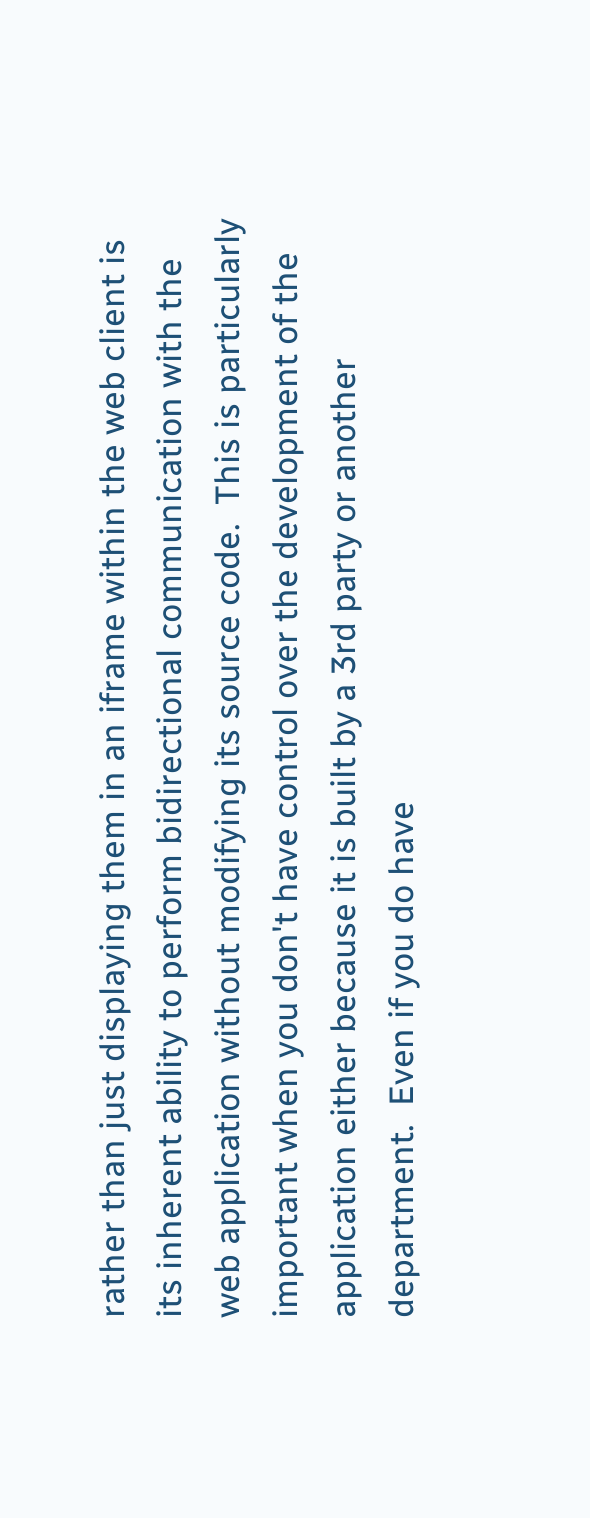rather than just displaying them in an iframe within the web client is its inherent ability to perform bidirectional communication with the web application without modifying its source code.  This is particularly important when you don't have control over the development of the application either because it is built by a 3rd party or another department.  Even if you do have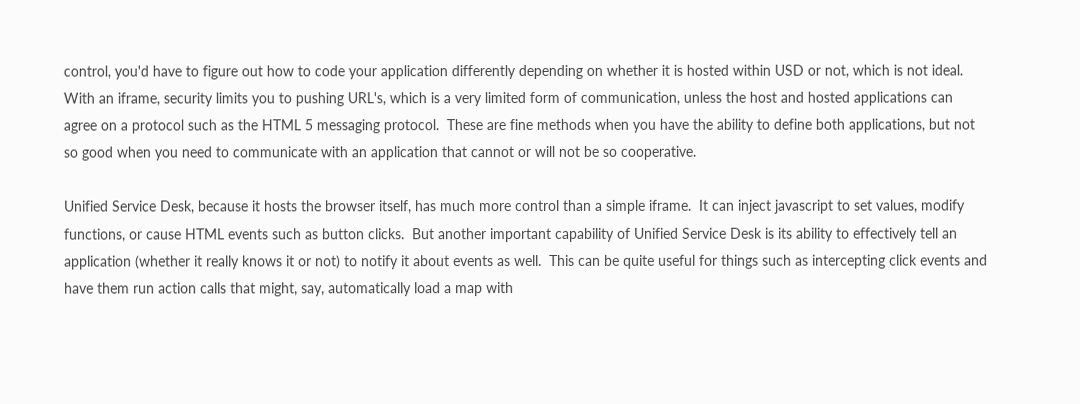control, you'd have to figure out how to code your application differently depending on whether it is hosted within USD or not, which is not ideal. With an iframe, security limits you to pushing URL's, which is a very limited form of communication, unless the host and hosted applications can agree on a protocol such as the HTML 5 messaging protocol.  These are fine methods when you have the ability to define both applications, but not so good when you need to communicate with an application that cannot or will not be so cooperative.

Unified Service Desk, because it hosts the browser itself, has much more control than a simple iframe.  It can inject javascript to set values, modify functions, or cause HTML events such as button clicks.  But another important capability of Unified Service Desk is its ability to effectively tell an application (whether it really knows it or not) to notify it about events as well.  This can be quite useful for things such as intercepting click events and have them run action calls that might, say, automatically load a map with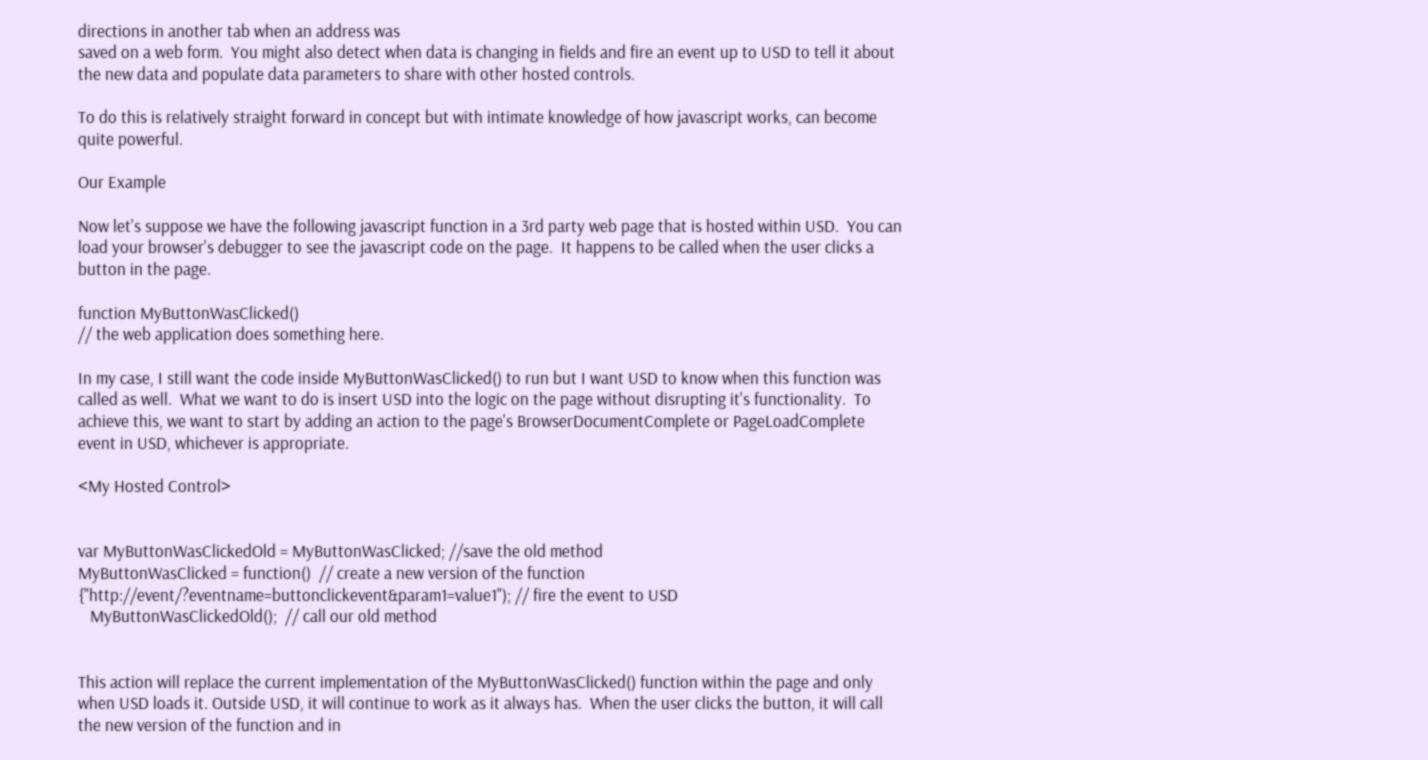directions in another tab when an address was
saved on a web form.  You might also detect when data is changing in fields and fire an event up to USD to tell it about the new data and populate data parameters to share with other hosted controls.

To do this is relatively straight forward in concept but with intimate knowledge of how javascript works, can become quite powerful.

Our Example

Now let's suppose we have the following javascript function in a 3rd party web page that is hosted within USD.  You can load your browser's debugger to see the javascript code on the page.  It happens to be called when the user clicks a button in the page.

function MyButtonWasClicked()
// the web application does something here.

In my case, I still want the code inside MyButtonWasClicked() to run but I want USD to know when this function was called as well.  What we want to do is insert USD into the logic on the page without disrupting it's functionality.  To achieve this, we want to start by adding an action to the page's BrowserDocumentComplete or PageLoadComplete event in USD, whichever is appropriate.

<My Hosted Control>


var MyButtonWasClickedOld = MyButtonWasClicked; //save the old method
MyButtonWasClicked = function()  // create a new version of the function
{"http://event/?eventname=buttonclickevent&param1=value1"); // fire the event to USD
   MyButtonWasClickedOld();  // call our old method


This action will replace the current implementation of the MyButtonWasClicked() function within the page and only when USD loads it. Outside USD, it will continue to work as it always has.  When the user clicks the button, it will call the new version of the function and in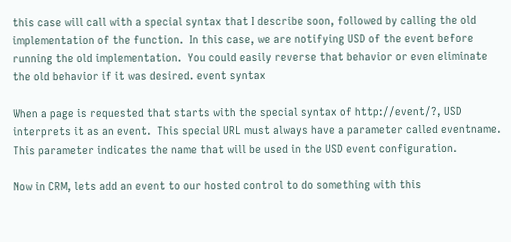this case will call with a special syntax that I describe soon, followed by calling the old implementation of the function.  In this case, we are notifying USD of the event before running the old implementation.  You could easily reverse that behavior or even eliminate the old behavior if it was desired. event syntax

When a page is requested that starts with the special syntax of http://event/?, USD interprets it as an event.  This special URL must always have a parameter called eventname.  This parameter indicates the name that will be used in the USD event configuration.

Now in CRM, lets add an event to our hosted control to do something with this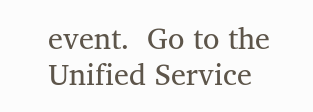event.  Go to the Unified Service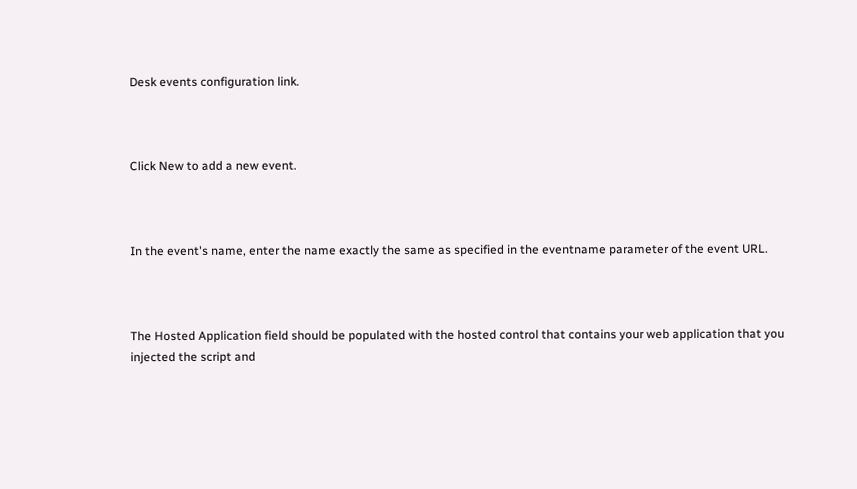Desk events configuration link.



Click New to add a new event.



In the event's name, enter the name exactly the same as specified in the eventname parameter of the event URL.



The Hosted Application field should be populated with the hosted control that contains your web application that you injected the script and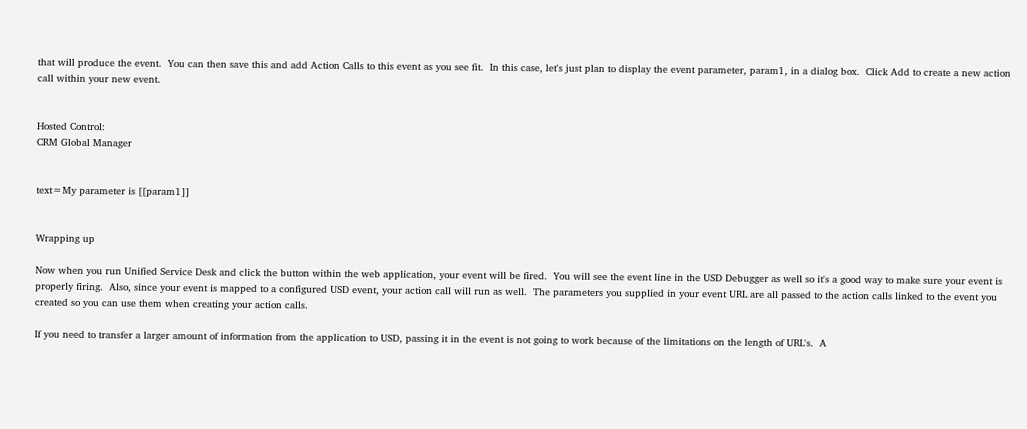that will produce the event.  You can then save this and add Action Calls to this event as you see fit.  In this case, let's just plan to display the event parameter, param1, in a dialog box.  Click Add to create a new action call within your new event.


Hosted Control:
CRM Global Manager


text=My parameter is [[param1]]


Wrapping up

Now when you run Unified Service Desk and click the button within the web application, your event will be fired.  You will see the event line in the USD Debugger as well so it's a good way to make sure your event is properly firing.  Also, since your event is mapped to a configured USD event, your action call will run as well.  The parameters you supplied in your event URL are all passed to the action calls linked to the event you created so you can use them when creating your action calls.

If you need to transfer a larger amount of information from the application to USD, passing it in the event is not going to work because of the limitations on the length of URL's.  A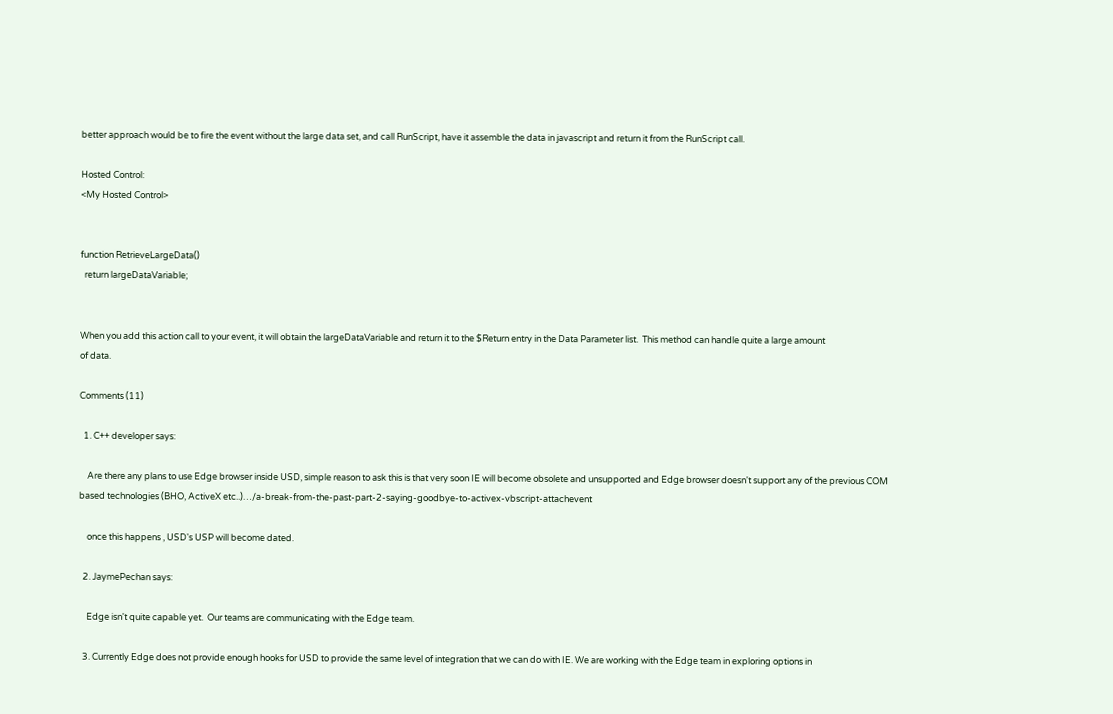better approach would be to fire the event without the large data set, and call RunScript, have it assemble the data in javascript and return it from the RunScript call.

Hosted Control:
<My Hosted Control>


function RetrieveLargeData()
  return largeDataVariable;


When you add this action call to your event, it will obtain the largeDataVariable and return it to the $Return entry in the Data Parameter list.  This method can handle quite a large amount
of data.

Comments (11)

  1. C++ developer says:

    Are there any plans to use Edge browser inside USD, simple reason to ask this is that very soon IE will become obsolete and unsupported and Edge browser doesn't support any of the previous COM based technologies (BHO, ActiveX etc..)…/a-break-from-the-past-part-2-saying-goodbye-to-activex-vbscript-attachevent

    once this happens , USD's USP will become dated.

  2. JaymePechan says:

    Edge isn't quite capable yet.  Our teams are communicating with the Edge team.

  3. Currently Edge does not provide enough hooks for USD to provide the same level of integration that we can do with IE. We are working with the Edge team in exploring options in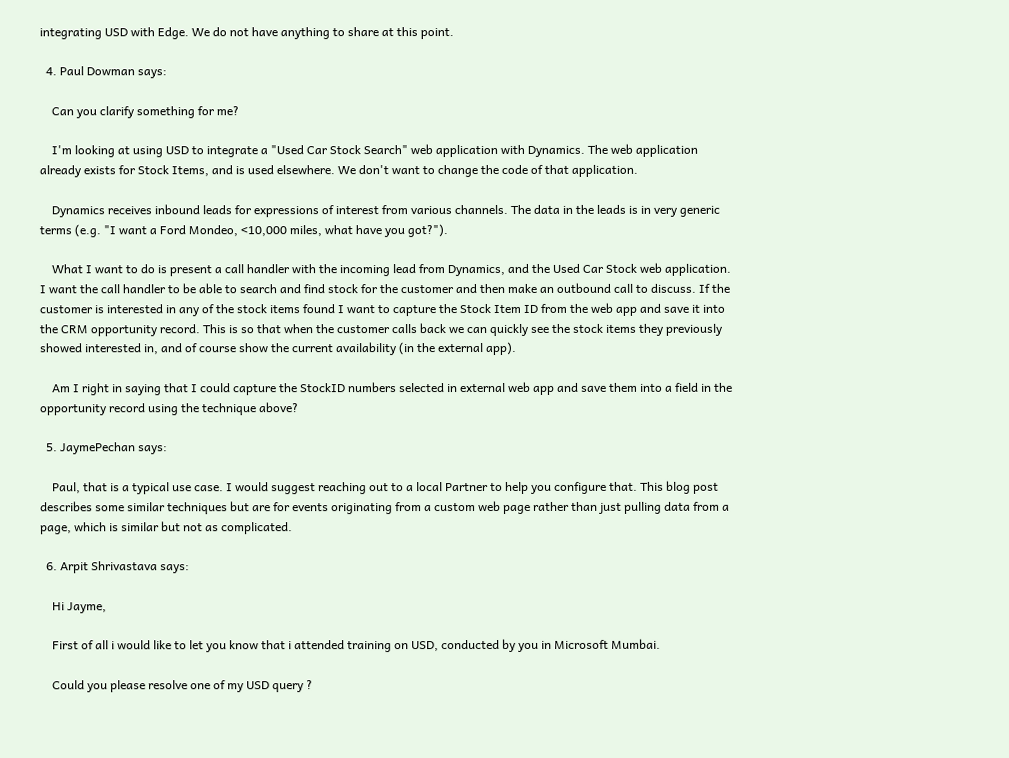integrating USD with Edge. We do not have anything to share at this point.

  4. Paul Dowman says:

    Can you clarify something for me?

    I'm looking at using USD to integrate a "Used Car Stock Search" web application with Dynamics. The web application already exists for Stock Items, and is used elsewhere. We don't want to change the code of that application.

    Dynamics receives inbound leads for expressions of interest from various channels. The data in the leads is in very generic terms (e.g. "I want a Ford Mondeo, <10,000 miles, what have you got?").

    What I want to do is present a call handler with the incoming lead from Dynamics, and the Used Car Stock web application. I want the call handler to be able to search and find stock for the customer and then make an outbound call to discuss. If the customer is interested in any of the stock items found I want to capture the Stock Item ID from the web app and save it into the CRM opportunity record. This is so that when the customer calls back we can quickly see the stock items they previously showed interested in, and of course show the current availability (in the external app).

    Am I right in saying that I could capture the StockID numbers selected in external web app and save them into a field in the opportunity record using the technique above?

  5. JaymePechan says:

    Paul, that is a typical use case. I would suggest reaching out to a local Partner to help you configure that. This blog post describes some similar techniques but are for events originating from a custom web page rather than just pulling data from a page, which is similar but not as complicated.

  6. Arpit Shrivastava says:

    Hi Jayme,

    First of all i would like to let you know that i attended training on USD, conducted by you in Microsoft Mumbai.

    Could you please resolve one of my USD query ?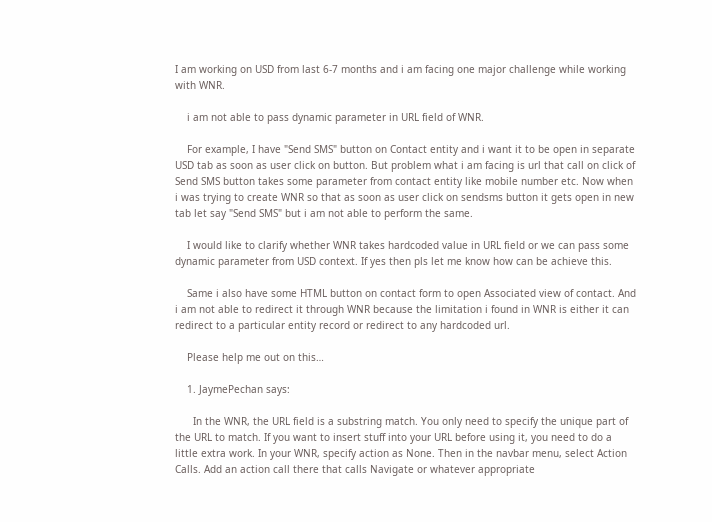I am working on USD from last 6-7 months and i am facing one major challenge while working with WNR.

    i am not able to pass dynamic parameter in URL field of WNR.

    For example, I have "Send SMS" button on Contact entity and i want it to be open in separate USD tab as soon as user click on button. But problem what i am facing is url that call on click of Send SMS button takes some parameter from contact entity like mobile number etc. Now when i was trying to create WNR so that as soon as user click on sendsms button it gets open in new tab let say "Send SMS" but i am not able to perform the same.

    I would like to clarify whether WNR takes hardcoded value in URL field or we can pass some dynamic parameter from USD context. If yes then pls let me know how can be achieve this.

    Same i also have some HTML button on contact form to open Associated view of contact. And i am not able to redirect it through WNR because the limitation i found in WNR is either it can redirect to a particular entity record or redirect to any hardcoded url.

    Please help me out on this…

    1. JaymePechan says:

      In the WNR, the URL field is a substring match. You only need to specify the unique part of the URL to match. If you want to insert stuff into your URL before using it, you need to do a little extra work. In your WNR, specify action as None. Then in the navbar menu, select Action Calls. Add an action call there that calls Navigate or whatever appropriate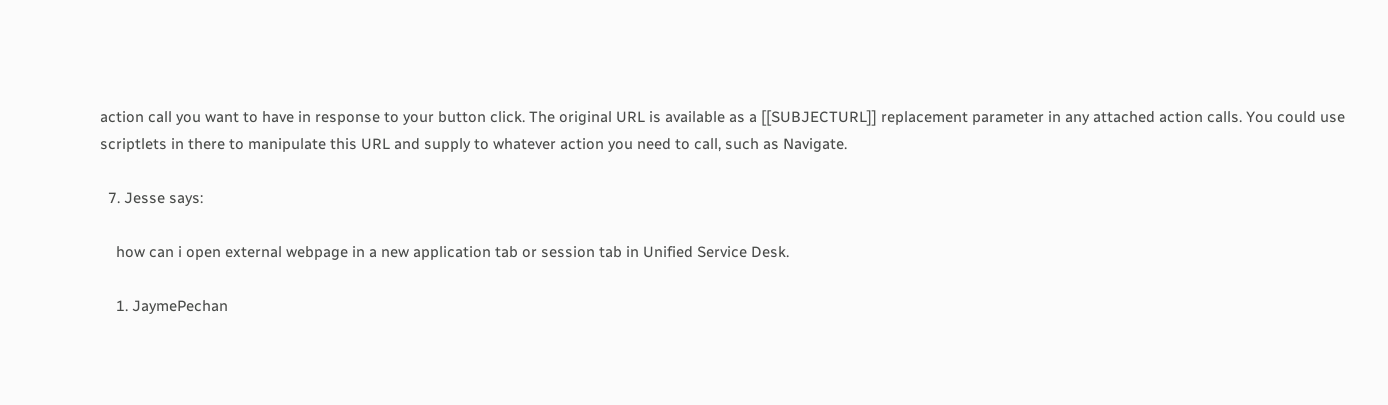action call you want to have in response to your button click. The original URL is available as a [[SUBJECTURL]] replacement parameter in any attached action calls. You could use scriptlets in there to manipulate this URL and supply to whatever action you need to call, such as Navigate.

  7. Jesse says:

    how can i open external webpage in a new application tab or session tab in Unified Service Desk.

    1. JaymePechan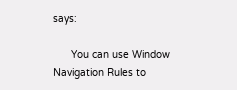says:

      You can use Window Navigation Rules to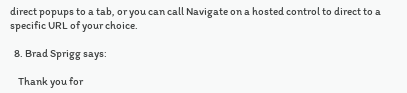direct popups to a tab, or you can call Navigate on a hosted control to direct to a specific URL of your choice.

  8. Brad Sprigg says:

    Thank you for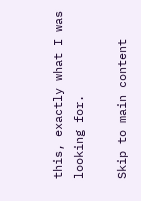this, exactly what I was looking for.

Skip to main content